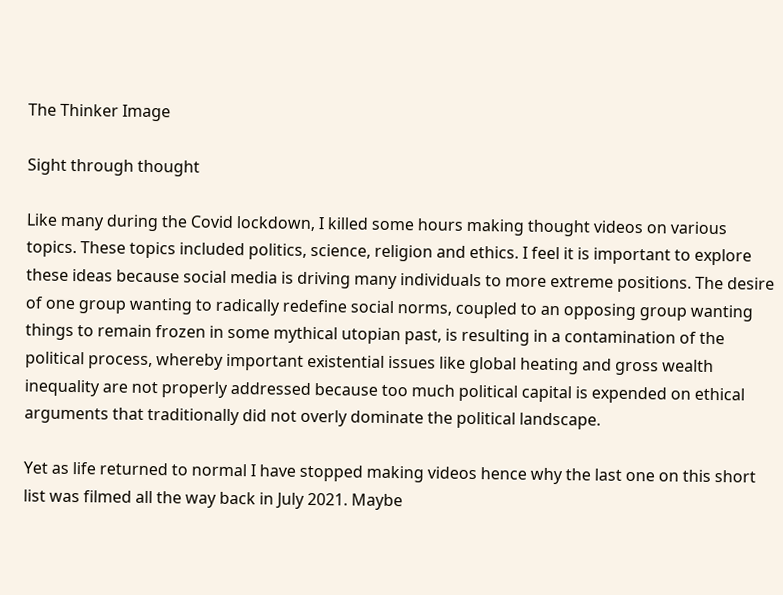The Thinker Image

Sight through thought

Like many during the Covid lockdown, I killed some hours making thought videos on various topics. These topics included politics, science, religion and ethics. I feel it is important to explore these ideas because social media is driving many individuals to more extreme positions. The desire of one group wanting to radically redefine social norms, coupled to an opposing group wanting things to remain frozen in some mythical utopian past, is resulting in a contamination of the political process, whereby important existential issues like global heating and gross wealth inequality are not properly addressed because too much political capital is expended on ethical arguments that traditionally did not overly dominate the political landscape.

Yet as life returned to normal I have stopped making videos hence why the last one on this short list was filmed all the way back in July 2021. Maybe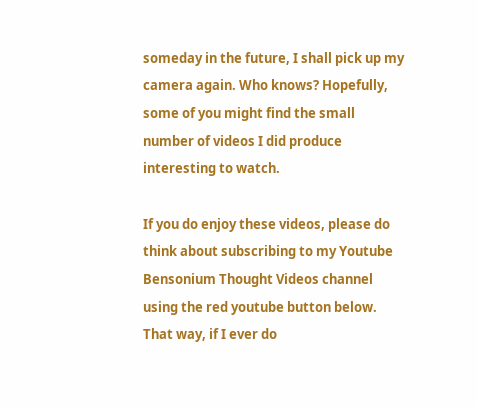someday in the future, I shall pick up my camera again. Who knows? Hopefully, some of you might find the small number of videos I did produce interesting to watch.

If you do enjoy these videos, please do think about subscribing to my Youtube Bensonium Thought Videos channel using the red youtube button below. That way, if I ever do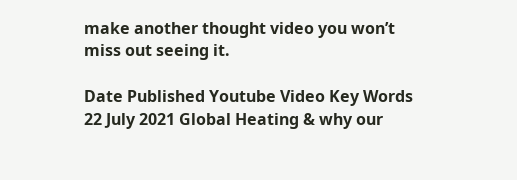make another thought video you won’t miss out seeing it.

Date Published Youtube Video Key Words
22 July 2021 Global Heating & why our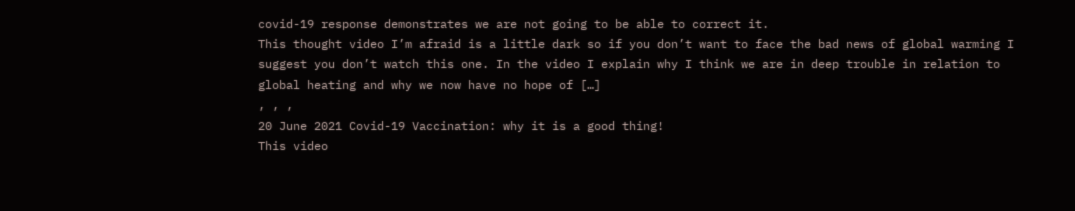covid-19 response demonstrates we are not going to be able to correct it.
This thought video I’m afraid is a little dark so if you don’t want to face the bad news of global warming I suggest you don’t watch this one. In the video I explain why I think we are in deep trouble in relation to global heating and why we now have no hope of […]
, , ,
20 June 2021 Covid-19 Vaccination: why it is a good thing!
This video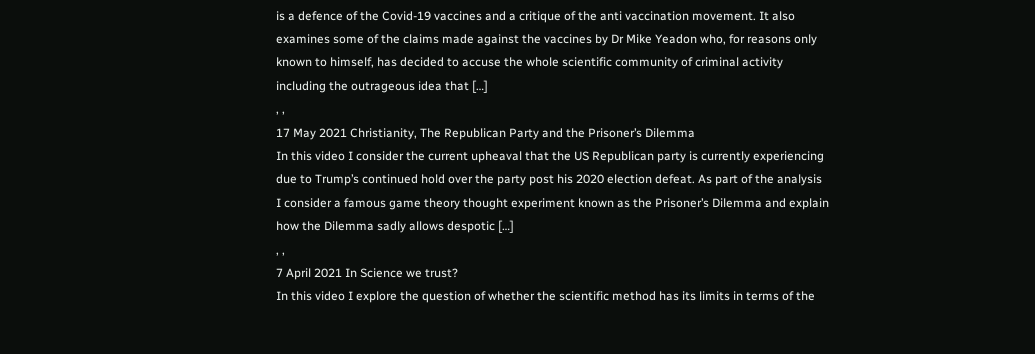is a defence of the Covid-19 vaccines and a critique of the anti vaccination movement. It also examines some of the claims made against the vaccines by Dr Mike Yeadon who, for reasons only known to himself, has decided to accuse the whole scientific community of criminal activity including the outrageous idea that […]
, ,
17 May 2021 Christianity, The Republican Party and the Prisoner’s Dilemma
In this video I consider the current upheaval that the US Republican party is currently experiencing due to Trump’s continued hold over the party post his 2020 election defeat. As part of the analysis I consider a famous game theory thought experiment known as the Prisoner’s Dilemma and explain how the Dilemma sadly allows despotic […]
, ,
7 April 2021 In Science we trust?
In this video I explore the question of whether the scientific method has its limits in terms of the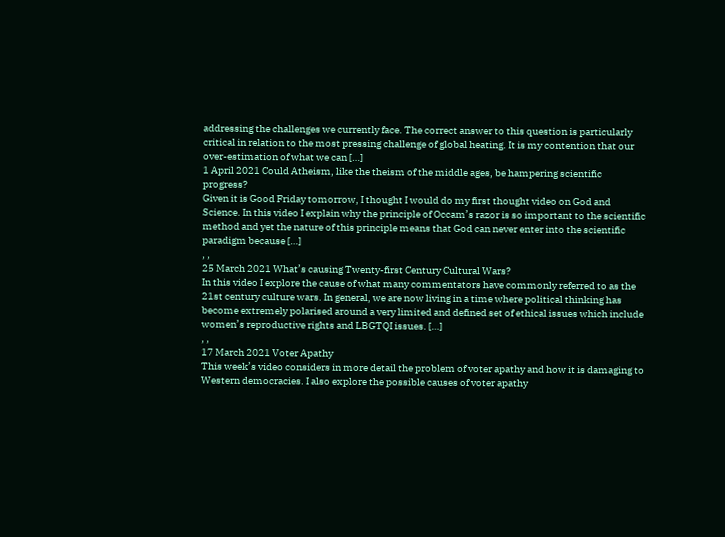addressing the challenges we currently face. The correct answer to this question is particularly critical in relation to the most pressing challenge of global heating. It is my contention that our over-estimation of what we can […]
1 April 2021 Could Atheism, like the theism of the middle ages, be hampering scientific progress?
Given it is Good Friday tomorrow, I thought I would do my first thought video on God and Science. In this video I explain why the principle of Occam’s razor is so important to the scientific method and yet the nature of this principle means that God can never enter into the scientific paradigm because […]
, ,
25 March 2021 What’s causing Twenty-first Century Cultural Wars?
In this video I explore the cause of what many commentators have commonly referred to as the 21st century culture wars. In general, we are now living in a time where political thinking has become extremely polarised around a very limited and defined set of ethical issues which include women’s reproductive rights and LBGTQI issues. […]
, ,
17 March 2021 Voter Apathy
This week’s video considers in more detail the problem of voter apathy and how it is damaging to Western democracies. I also explore the possible causes of voter apathy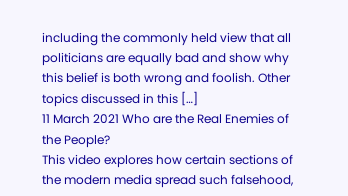including the commonly held view that all politicians are equally bad and show why this belief is both wrong and foolish. Other topics discussed in this […]
11 March 2021 Who are the Real Enemies of the People?
This video explores how certain sections of the modern media spread such falsehood,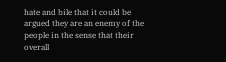hate and bile that it could be argued they are an enemy of the people in the sense that their overall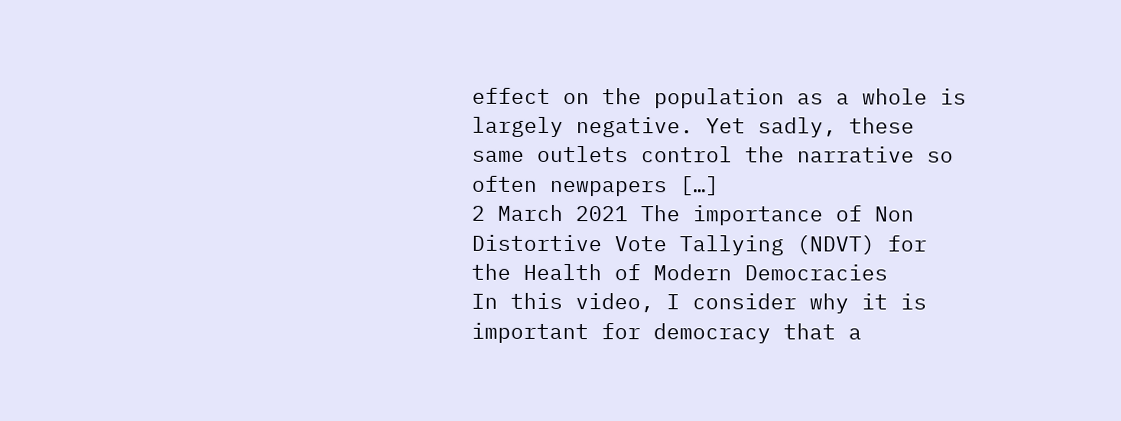effect on the population as a whole is largely negative. Yet sadly, these same outlets control the narrative so often newpapers […]
2 March 2021 The importance of Non Distortive Vote Tallying (NDVT) for the Health of Modern Democracies
In this video, I consider why it is important for democracy that a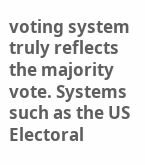voting system truly reflects the majority vote. Systems such as the US Electoral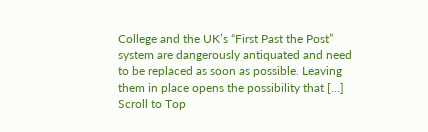College and the UK’s “First Past the Post” system are dangerously antiquated and need to be replaced as soon as possible. Leaving them in place opens the possibility that […]
Scroll to Top